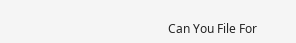Can You File For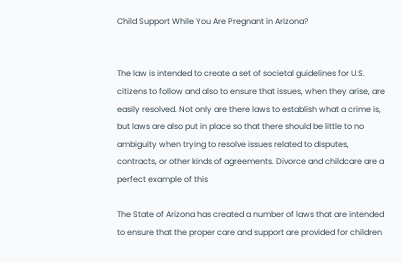Child Support While You Are Pregnant in Arizona?


The law is intended to create a set of societal guidelines for U.S. citizens to follow and also to ensure that issues, when they arise, are easily resolved. Not only are there laws to establish what a crime is, but laws are also put in place so that there should be little to no ambiguity when trying to resolve issues related to disputes, contracts, or other kinds of agreements. Divorce and childcare are a perfect example of this

The State of Arizona has created a number of laws that are intended to ensure that the proper care and support are provided for children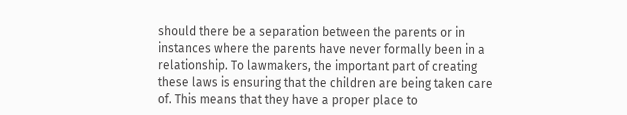should there be a separation between the parents or in instances where the parents have never formally been in a relationship. To lawmakers, the important part of creating these laws is ensuring that the children are being taken care of. This means that they have a proper place to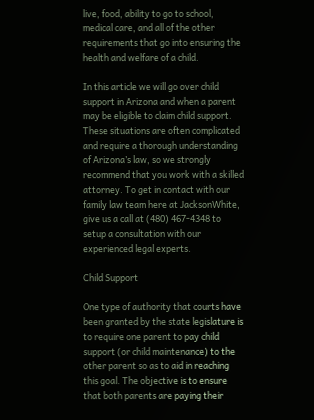live, food, ability to go to school, medical care, and all of the other requirements that go into ensuring the health and welfare of a child.

In this article we will go over child support in Arizona and when a parent may be eligible to claim child support. These situations are often complicated and require a thorough understanding of Arizona’s law, so we strongly recommend that you work with a skilled attorney. To get in contact with our family law team here at JacksonWhite, give us a call at (480) 467-4348 to setup a consultation with our experienced legal experts.

Child Support

One type of authority that courts have been granted by the state legislature is to require one parent to pay child support (or child maintenance) to the other parent so as to aid in reaching this goal. The objective is to ensure that both parents are paying their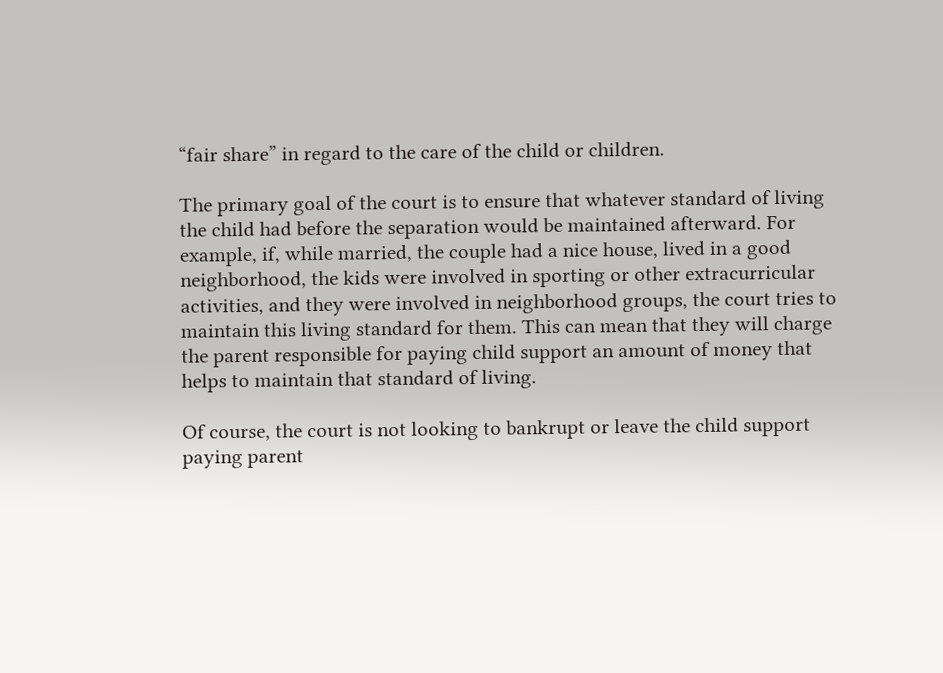“fair share” in regard to the care of the child or children.

The primary goal of the court is to ensure that whatever standard of living the child had before the separation would be maintained afterward. For example, if, while married, the couple had a nice house, lived in a good neighborhood, the kids were involved in sporting or other extracurricular activities, and they were involved in neighborhood groups, the court tries to maintain this living standard for them. This can mean that they will charge the parent responsible for paying child support an amount of money that helps to maintain that standard of living.

Of course, the court is not looking to bankrupt or leave the child support paying parent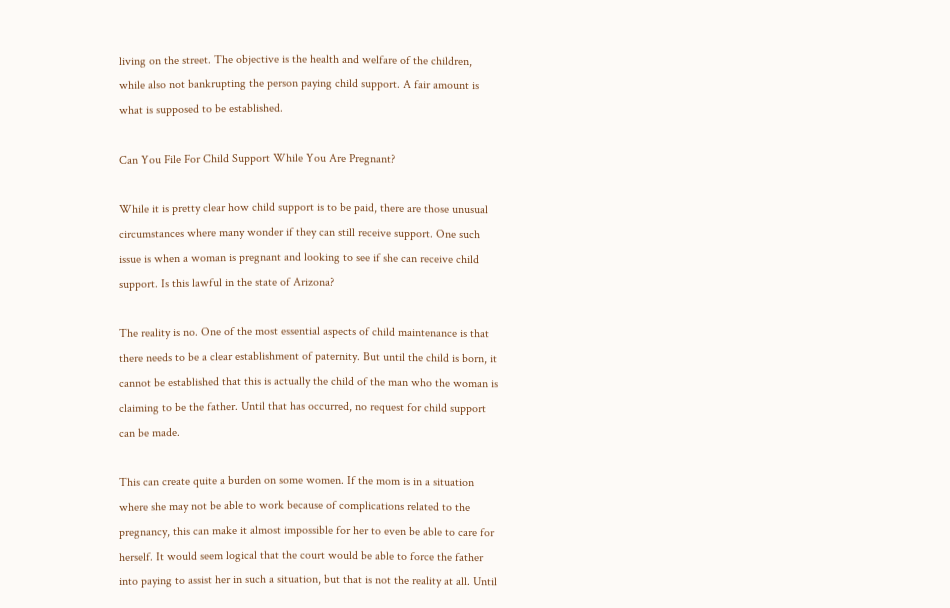living on the street. The objective is the health and welfare of the children, while also not bankrupting the person paying child support. A fair amount is what is supposed to be established.

Can You File For Child Support While You Are Pregnant?

While it is pretty clear how child support is to be paid, there are those unusual circumstances where many wonder if they can still receive support. One such issue is when a woman is pregnant and looking to see if she can receive child support. Is this lawful in the state of Arizona?

The reality is no. One of the most essential aspects of child maintenance is that there needs to be a clear establishment of paternity. But until the child is born, it cannot be established that this is actually the child of the man who the woman is claiming to be the father. Until that has occurred, no request for child support can be made.

This can create quite a burden on some women. If the mom is in a situation where she may not be able to work because of complications related to the pregnancy, this can make it almost impossible for her to even be able to care for herself. It would seem logical that the court would be able to force the father into paying to assist her in such a situation, but that is not the reality at all. Until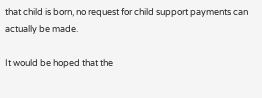that child is born, no request for child support payments can actually be made.

It would be hoped that the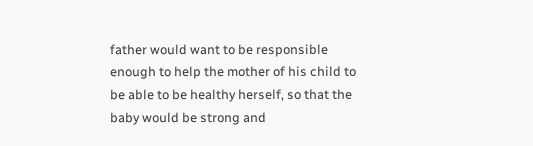father would want to be responsible enough to help the mother of his child to be able to be healthy herself, so that the baby would be strong and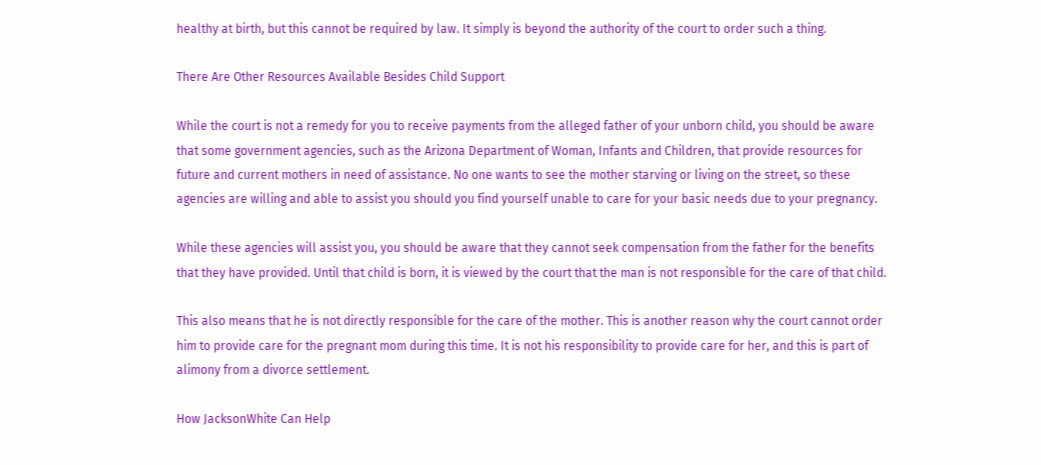healthy at birth, but this cannot be required by law. It simply is beyond the authority of the court to order such a thing.

There Are Other Resources Available Besides Child Support

While the court is not a remedy for you to receive payments from the alleged father of your unborn child, you should be aware that some government agencies, such as the Arizona Department of Woman, Infants and Children, that provide resources for future and current mothers in need of assistance. No one wants to see the mother starving or living on the street, so these agencies are willing and able to assist you should you find yourself unable to care for your basic needs due to your pregnancy.

While these agencies will assist you, you should be aware that they cannot seek compensation from the father for the benefits that they have provided. Until that child is born, it is viewed by the court that the man is not responsible for the care of that child.

This also means that he is not directly responsible for the care of the mother. This is another reason why the court cannot order him to provide care for the pregnant mom during this time. It is not his responsibility to provide care for her, and this is part of alimony from a divorce settlement.

How JacksonWhite Can Help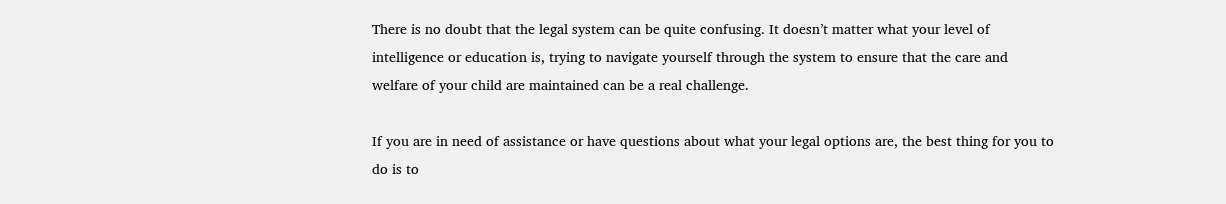There is no doubt that the legal system can be quite confusing. It doesn’t matter what your level of intelligence or education is, trying to navigate yourself through the system to ensure that the care and welfare of your child are maintained can be a real challenge.

If you are in need of assistance or have questions about what your legal options are, the best thing for you to do is to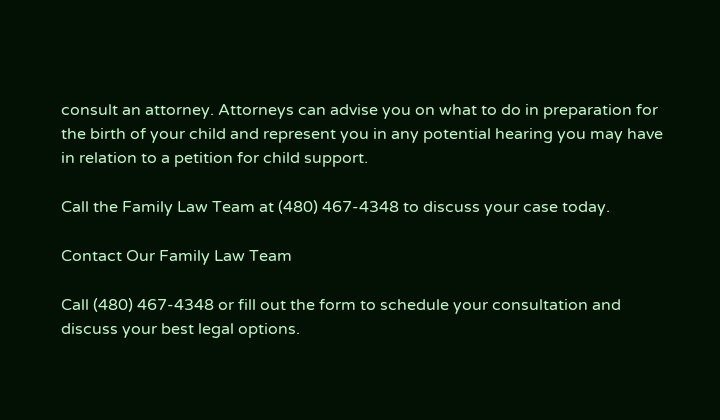consult an attorney. Attorneys can advise you on what to do in preparation for the birth of your child and represent you in any potential hearing you may have in relation to a petition for child support.

Call the Family Law Team at (480) 467-4348 to discuss your case today.

Contact Our Family Law Team

Call (480) 467-4348 or fill out the form to schedule your consultation and discuss your best legal options.